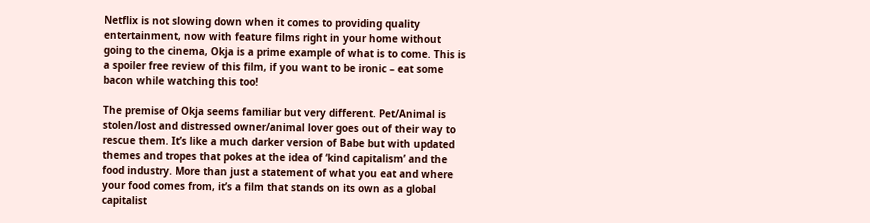Netflix is not slowing down when it comes to providing quality entertainment, now with feature films right in your home without going to the cinema, Okja is a prime example of what is to come. This is a spoiler free review of this film, if you want to be ironic – eat some bacon while watching this too!

The premise of Okja seems familiar but very different. Pet/Animal is stolen/lost and distressed owner/animal lover goes out of their way to rescue them. It’s like a much darker version of Babe but with updated themes and tropes that pokes at the idea of ‘kind capitalism’ and the food industry. More than just a statement of what you eat and where your food comes from, it’s a film that stands on its own as a global capitalist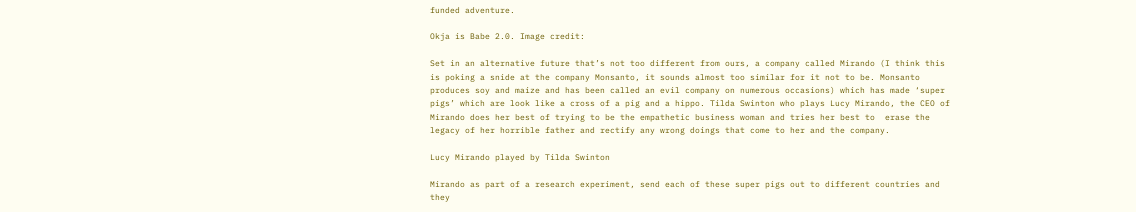funded adventure.

Okja is Babe 2.0. Image credit:

Set in an alternative future that’s not too different from ours, a company called Mirando (I think this is poking a snide at the company Monsanto, it sounds almost too similar for it not to be. Monsanto produces soy and maize and has been called an evil company on numerous occasions) which has made ‘super pigs’ which are look like a cross of a pig and a hippo. Tilda Swinton who plays Lucy Mirando, the CEO of  Mirando does her best of trying to be the empathetic business woman and tries her best to  erase the legacy of her horrible father and rectify any wrong doings that come to her and the company.

Lucy Mirando played by Tilda Swinton

Mirando as part of a research experiment, send each of these super pigs out to different countries and they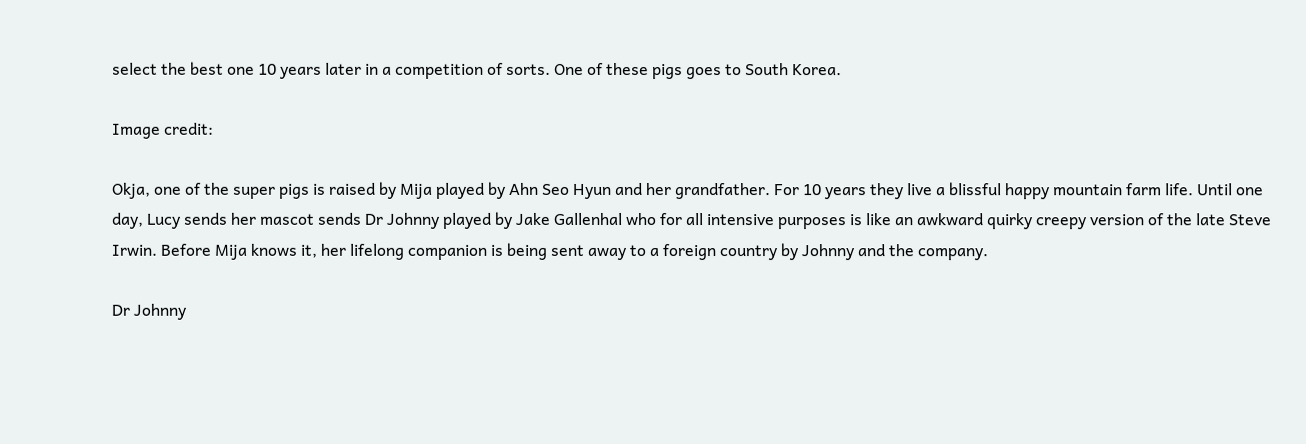select the best one 10 years later in a competition of sorts. One of these pigs goes to South Korea.

Image credit:

Okja, one of the super pigs is raised by Mija played by Ahn Seo Hyun and her grandfather. For 10 years they live a blissful happy mountain farm life. Until one day, Lucy sends her mascot sends Dr Johnny played by Jake Gallenhal who for all intensive purposes is like an awkward quirky creepy version of the late Steve Irwin. Before Mija knows it, her lifelong companion is being sent away to a foreign country by Johnny and the company.

Dr Johnny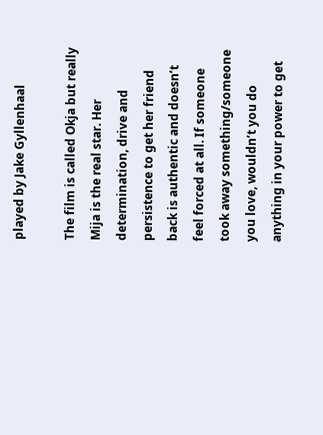played by Jake Gyllenhaal

The film is called Okja but really Mija is the real star. Her determination, drive and persistence to get her friend back is authentic and doesn’t feel forced at all. If someone took away something/someone you love, wouldn’t you do anything in your power to get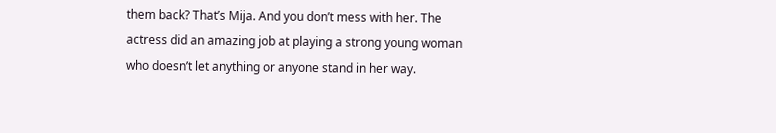them back? That’s Mija. And you don’t mess with her. The actress did an amazing job at playing a strong young woman who doesn’t let anything or anyone stand in her way.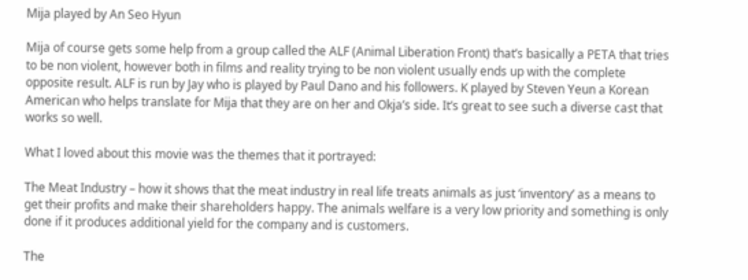Mija played by An Seo Hyun

Mija of course gets some help from a group called the ALF (Animal Liberation Front) that’s basically a PETA that tries to be non violent, however both in films and reality trying to be non violent usually ends up with the complete opposite result. ALF is run by Jay who is played by Paul Dano and his followers. K played by Steven Yeun a Korean American who helps translate for Mija that they are on her and Okja’s side. It’s great to see such a diverse cast that works so well.

What I loved about this movie was the themes that it portrayed:

The Meat Industry – how it shows that the meat industry in real life treats animals as just ‘inventory’ as a means to get their profits and make their shareholders happy. The animals welfare is a very low priority and something is only done if it produces additional yield for the company and is customers.

The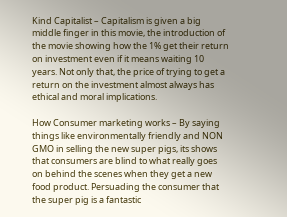Kind Capitalist – Capitalism is given a big middle finger in this movie, the introduction of the movie showing how the 1% get their return on investment even if it means waiting 10 years. Not only that, the price of trying to get a return on the investment almost always has ethical and moral implications.

How Consumer marketing works – By saying things like environmentally friendly and NON GMO in selling the new super pigs, its shows that consumers are blind to what really goes on behind the scenes when they get a new food product. Persuading the consumer that the super pig is a fantastic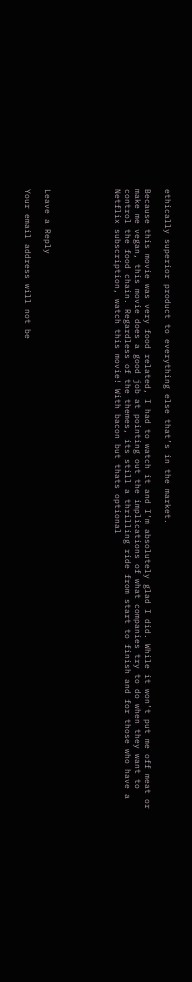ethically superior product to everything else that’s in the market.

Because this movie was very food related, I had to watch it and I’m absolutely glad I did. While it won’t put me off meat or make me vegan, this movie does a good job at pointing out the implications of what companies try to do when they want to control the food chain. Regardless of the themes, its still a thrilling ride from start to finish and for those who have a Netflix subscription, watch this movie! With bacon but thats optional






Leave a Reply

Your email address will not be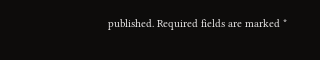published. Required fields are marked *